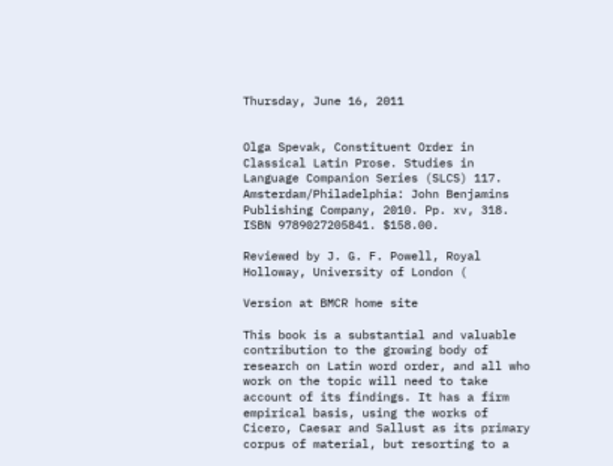Thursday, June 16, 2011


Olga Spevak, Constituent Order in Classical Latin Prose. Studies in Language Companion Series (SLCS) 117. Amsterdam/Philadelphia: John Benjamins Publishing Company, 2010. Pp. xv, 318. ISBN 9789027205841. $158.00.

Reviewed by J. G. F. Powell, Royal Holloway, University of London (

Version at BMCR home site

This book is a substantial and valuable contribution to the growing body of research on Latin word order, and all who work on the topic will need to take account of its findings. It has a firm empirical basis, using the works of Cicero, Caesar and Sallust as its primary corpus of material, but resorting to a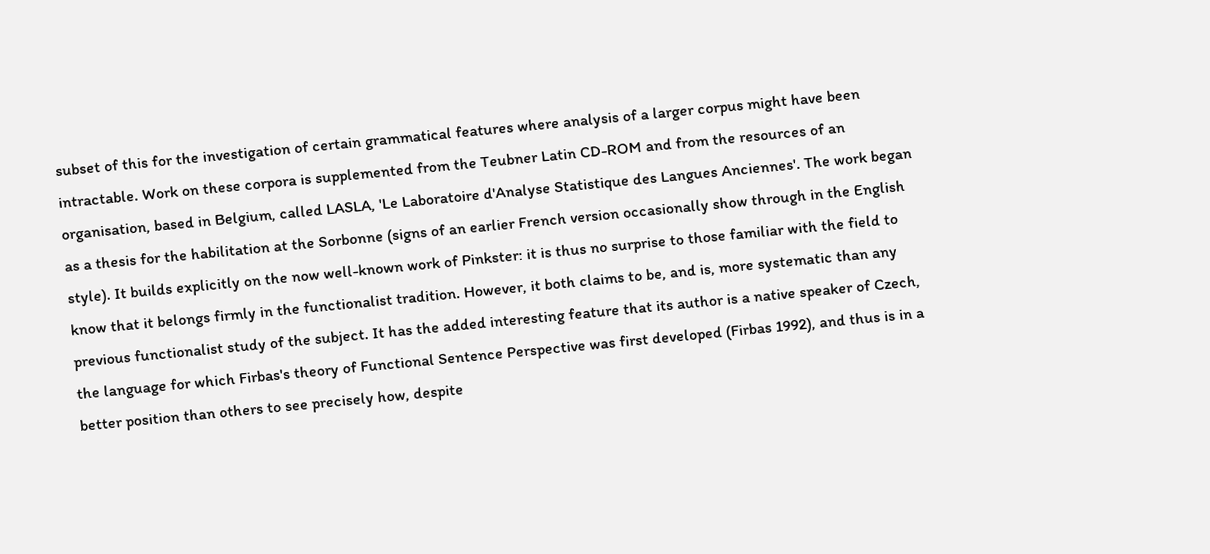subset of this for the investigation of certain grammatical features where analysis of a larger corpus might have been intractable. Work on these corpora is supplemented from the Teubner Latin CD-ROM and from the resources of an organisation, based in Belgium, called LASLA, 'Le Laboratoire d'Analyse Statistique des Langues Anciennes'. The work began as a thesis for the habilitation at the Sorbonne (signs of an earlier French version occasionally show through in the English style). It builds explicitly on the now well-known work of Pinkster: it is thus no surprise to those familiar with the field to know that it belongs firmly in the functionalist tradition. However, it both claims to be, and is, more systematic than any previous functionalist study of the subject. It has the added interesting feature that its author is a native speaker of Czech, the language for which Firbas's theory of Functional Sentence Perspective was first developed (Firbas 1992), and thus is in a better position than others to see precisely how, despite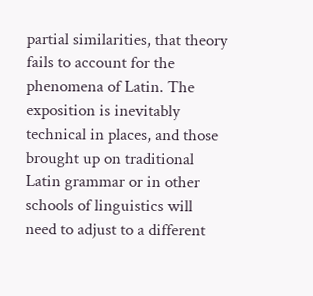partial similarities, that theory fails to account for the phenomena of Latin. The exposition is inevitably technical in places, and those brought up on traditional Latin grammar or in other schools of linguistics will need to adjust to a different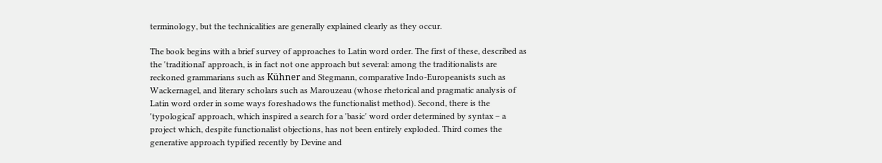terminology, but the technicalities are generally explained clearly as they occur.

The book begins with a brief survey of approaches to Latin word order. The first of these, described as the 'traditional' approach, is in fact not one approach but several: among the traditionalists are reckoned grammarians such as Kühner and Stegmann, comparative Indo-Europeanists such as Wackernagel, and literary scholars such as Marouzeau (whose rhetorical and pragmatic analysis of Latin word order in some ways foreshadows the functionalist method). Second, there is the 'typological' approach, which inspired a search for a 'basic' word order determined by syntax – a project which, despite functionalist objections, has not been entirely exploded. Third comes the generative approach typified recently by Devine and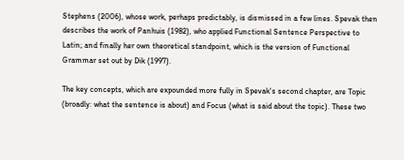Stephens (2006), whose work, perhaps predictably, is dismissed in a few lines. Spevak then describes the work of Panhuis (1982), who applied Functional Sentence Perspective to Latin; and finally her own theoretical standpoint, which is the version of Functional Grammar set out by Dik (1997).

The key concepts, which are expounded more fully in Spevak's second chapter, are Topic (broadly: what the sentence is about) and Focus (what is said about the topic). These two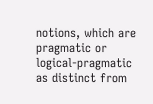notions, which are pragmatic or logical-pragmatic as distinct from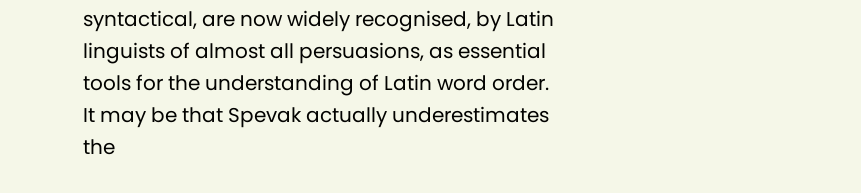syntactical, are now widely recognised, by Latin linguists of almost all persuasions, as essential tools for the understanding of Latin word order. It may be that Spevak actually underestimates the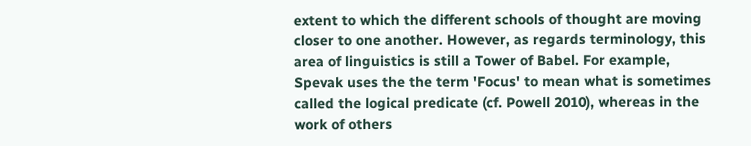extent to which the different schools of thought are moving closer to one another. However, as regards terminology, this area of linguistics is still a Tower of Babel. For example, Spevak uses the the term 'Focus' to mean what is sometimes called the logical predicate (cf. Powell 2010), whereas in the work of others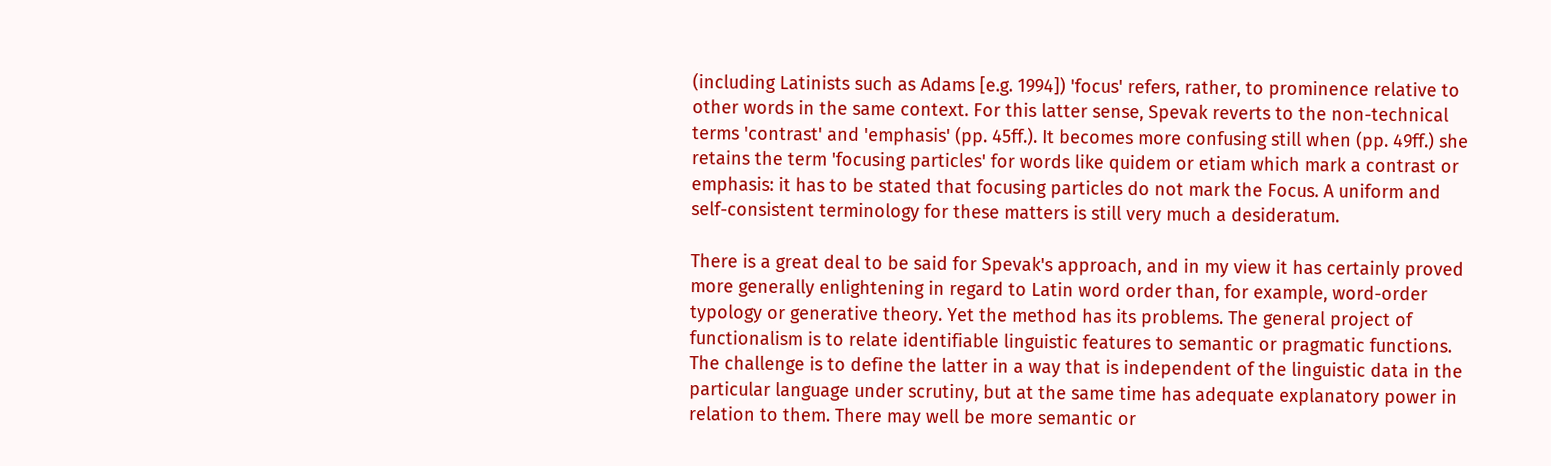(including Latinists such as Adams [e.g. 1994]) 'focus' refers, rather, to prominence relative to other words in the same context. For this latter sense, Spevak reverts to the non-technical terms 'contrast' and 'emphasis' (pp. 45ff.). It becomes more confusing still when (pp. 49ff.) she retains the term 'focusing particles' for words like quidem or etiam which mark a contrast or emphasis: it has to be stated that focusing particles do not mark the Focus. A uniform and self-consistent terminology for these matters is still very much a desideratum.

There is a great deal to be said for Spevak's approach, and in my view it has certainly proved more generally enlightening in regard to Latin word order than, for example, word-order typology or generative theory. Yet the method has its problems. The general project of functionalism is to relate identifiable linguistic features to semantic or pragmatic functions. The challenge is to define the latter in a way that is independent of the linguistic data in the particular language under scrutiny, but at the same time has adequate explanatory power in relation to them. There may well be more semantic or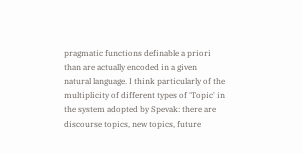pragmatic functions definable a priori than are actually encoded in a given natural language. I think particularly of the multiplicity of different types of 'Topic' in the system adopted by Spevak: there are discourse topics, new topics, future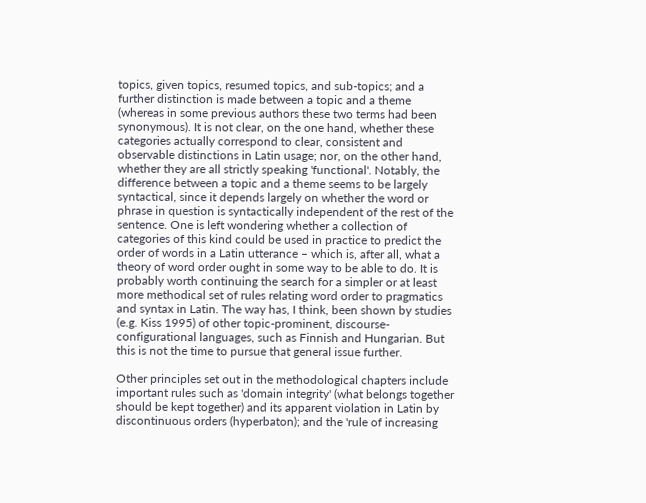topics, given topics, resumed topics, and sub-topics; and a further distinction is made between a topic and a theme (whereas in some previous authors these two terms had been synonymous). It is not clear, on the one hand, whether these categories actually correspond to clear, consistent and observable distinctions in Latin usage; nor, on the other hand, whether they are all strictly speaking 'functional'. Notably, the difference between a topic and a theme seems to be largely syntactical, since it depends largely on whether the word or phrase in question is syntactically independent of the rest of the sentence. One is left wondering whether a collection of categories of this kind could be used in practice to predict the order of words in a Latin utterance – which is, after all, what a theory of word order ought in some way to be able to do. It is probably worth continuing the search for a simpler or at least more methodical set of rules relating word order to pragmatics and syntax in Latin. The way has, I think, been shown by studies (e.g. Kiss 1995) of other topic-prominent, discourse-configurational languages, such as Finnish and Hungarian. But this is not the time to pursue that general issue further.

Other principles set out in the methodological chapters include important rules such as 'domain integrity' (what belongs together should be kept together) and its apparent violation in Latin by discontinuous orders (hyperbaton); and the 'rule of increasing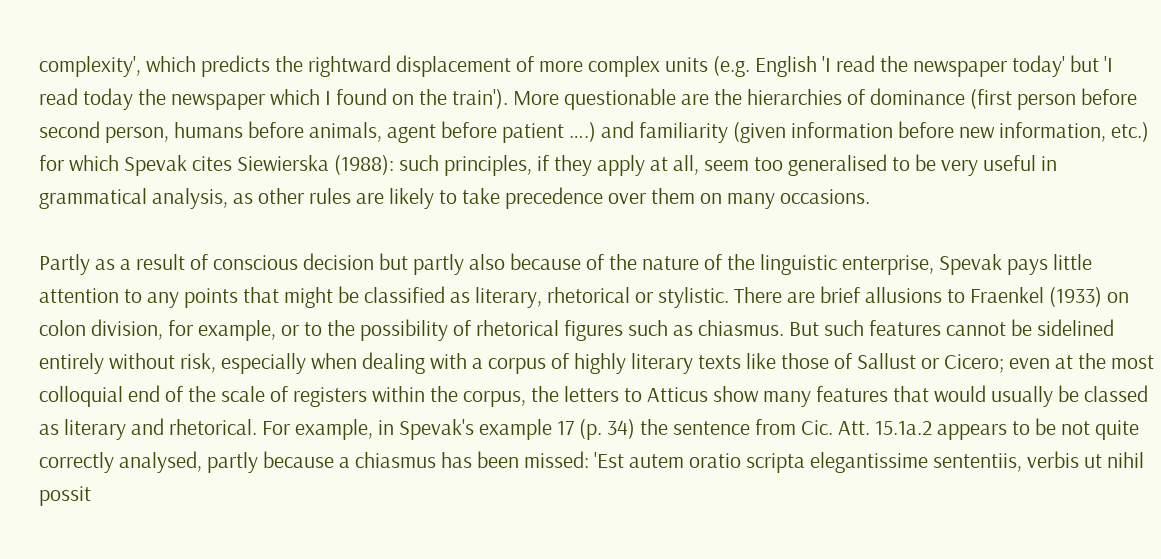complexity', which predicts the rightward displacement of more complex units (e.g. English 'I read the newspaper today' but 'I read today the newspaper which I found on the train'). More questionable are the hierarchies of dominance (first person before second person, humans before animals, agent before patient ….) and familiarity (given information before new information, etc.) for which Spevak cites Siewierska (1988): such principles, if they apply at all, seem too generalised to be very useful in grammatical analysis, as other rules are likely to take precedence over them on many occasions.

Partly as a result of conscious decision but partly also because of the nature of the linguistic enterprise, Spevak pays little attention to any points that might be classified as literary, rhetorical or stylistic. There are brief allusions to Fraenkel (1933) on colon division, for example, or to the possibility of rhetorical figures such as chiasmus. But such features cannot be sidelined entirely without risk, especially when dealing with a corpus of highly literary texts like those of Sallust or Cicero; even at the most colloquial end of the scale of registers within the corpus, the letters to Atticus show many features that would usually be classed as literary and rhetorical. For example, in Spevak's example 17 (p. 34) the sentence from Cic. Att. 15.1a.2 appears to be not quite correctly analysed, partly because a chiasmus has been missed: 'Est autem oratio scripta elegantissime sententiis, verbis ut nihil possit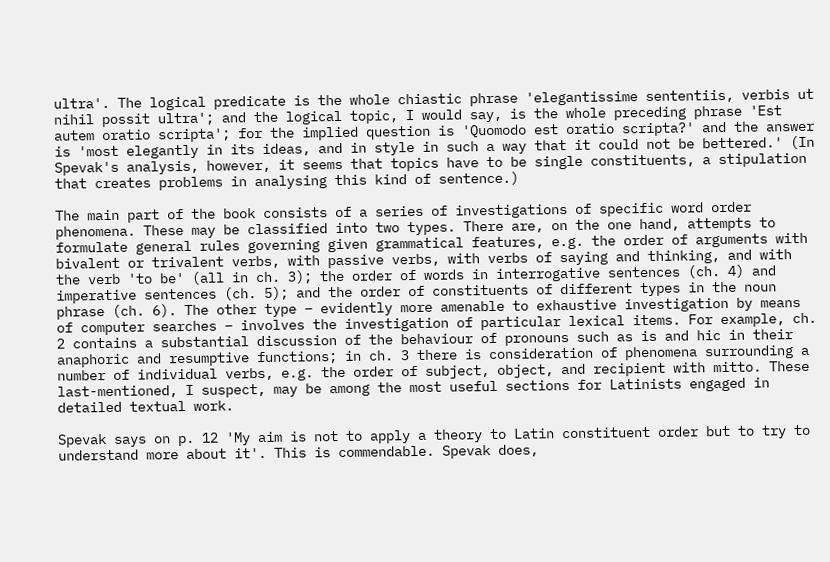ultra'. The logical predicate is the whole chiastic phrase 'elegantissime sententiis, verbis ut nihil possit ultra'; and the logical topic, I would say, is the whole preceding phrase 'Est autem oratio scripta'; for the implied question is 'Quomodo est oratio scripta?' and the answer is 'most elegantly in its ideas, and in style in such a way that it could not be bettered.' (In Spevak's analysis, however, it seems that topics have to be single constituents, a stipulation that creates problems in analysing this kind of sentence.)

The main part of the book consists of a series of investigations of specific word order phenomena. These may be classified into two types. There are, on the one hand, attempts to formulate general rules governing given grammatical features, e.g. the order of arguments with bivalent or trivalent verbs, with passive verbs, with verbs of saying and thinking, and with the verb 'to be' (all in ch. 3); the order of words in interrogative sentences (ch. 4) and imperative sentences (ch. 5); and the order of constituents of different types in the noun phrase (ch. 6). The other type – evidently more amenable to exhaustive investigation by means of computer searches – involves the investigation of particular lexical items. For example, ch. 2 contains a substantial discussion of the behaviour of pronouns such as is and hic in their anaphoric and resumptive functions; in ch. 3 there is consideration of phenomena surrounding a number of individual verbs, e.g. the order of subject, object, and recipient with mitto. These last-mentioned, I suspect, may be among the most useful sections for Latinists engaged in detailed textual work.

Spevak says on p. 12 'My aim is not to apply a theory to Latin constituent order but to try to understand more about it'. This is commendable. Spevak does,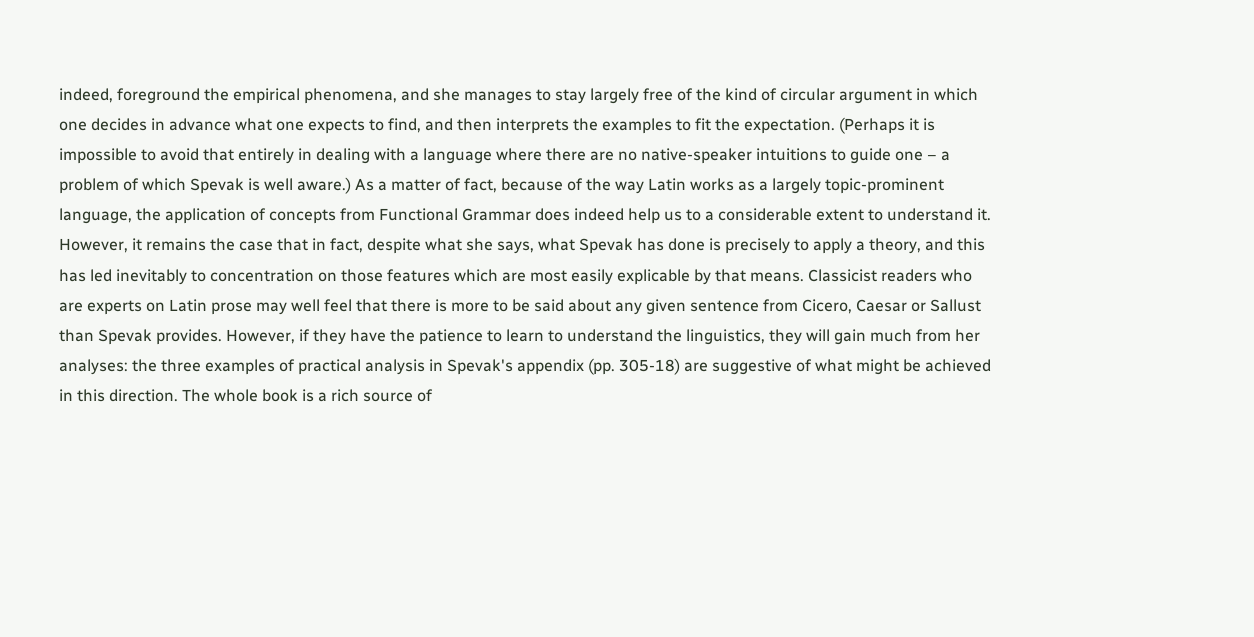indeed, foreground the empirical phenomena, and she manages to stay largely free of the kind of circular argument in which one decides in advance what one expects to find, and then interprets the examples to fit the expectation. (Perhaps it is impossible to avoid that entirely in dealing with a language where there are no native-speaker intuitions to guide one – a problem of which Spevak is well aware.) As a matter of fact, because of the way Latin works as a largely topic-prominent language, the application of concepts from Functional Grammar does indeed help us to a considerable extent to understand it. However, it remains the case that in fact, despite what she says, what Spevak has done is precisely to apply a theory, and this has led inevitably to concentration on those features which are most easily explicable by that means. Classicist readers who are experts on Latin prose may well feel that there is more to be said about any given sentence from Cicero, Caesar or Sallust than Spevak provides. However, if they have the patience to learn to understand the linguistics, they will gain much from her analyses: the three examples of practical analysis in Spevak's appendix (pp. 305-18) are suggestive of what might be achieved in this direction. The whole book is a rich source of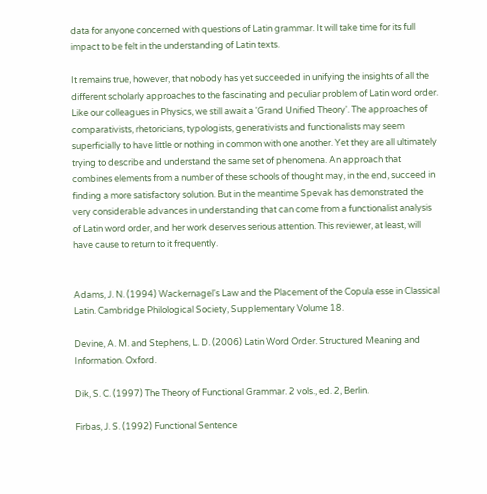data for anyone concerned with questions of Latin grammar. It will take time for its full impact to be felt in the understanding of Latin texts.

It remains true, however, that nobody has yet succeeded in unifying the insights of all the different scholarly approaches to the fascinating and peculiar problem of Latin word order. Like our colleagues in Physics, we still await a 'Grand Unified Theory'. The approaches of comparativists, rhetoricians, typologists, generativists and functionalists may seem superficially to have little or nothing in common with one another. Yet they are all ultimately trying to describe and understand the same set of phenomena. An approach that combines elements from a number of these schools of thought may, in the end, succeed in finding a more satisfactory solution. But in the meantime Spevak has demonstrated the very considerable advances in understanding that can come from a functionalist analysis of Latin word order, and her work deserves serious attention. This reviewer, at least, will have cause to return to it frequently.


Adams, J. N. (1994) Wackernagel's Law and the Placement of the Copula esse in Classical Latin. Cambridge Philological Society, Supplementary Volume 18.

Devine, A. M. and Stephens, L. D. (2006) Latin Word Order. Structured Meaning and Information. Oxford.

Dik, S. C. (1997) The Theory of Functional Grammar. 2 vols., ed. 2, Berlin.

Firbas, J. S. (1992) Functional Sentence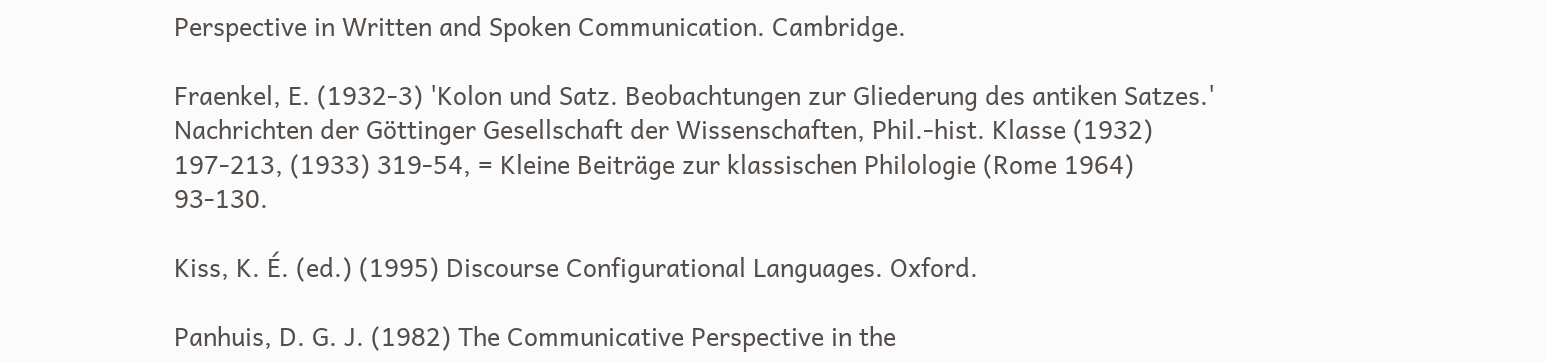Perspective in Written and Spoken Communication. Cambridge.

Fraenkel, E. (1932-3) 'Kolon und Satz. Beobachtungen zur Gliederung des antiken Satzes.' Nachrichten der Göttinger Gesellschaft der Wissenschaften, Phil.-hist. Klasse (1932) 197-213, (1933) 319-54, = Kleine Beiträge zur klassischen Philologie (Rome 1964) 93-130.

Kiss, K. É. (ed.) (1995) Discourse Configurational Languages. Oxford.

Panhuis, D. G. J. (1982) The Communicative Perspective in the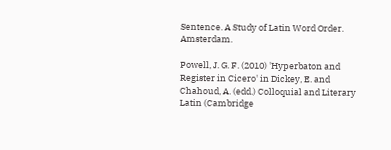Sentence. A Study of Latin Word Order. Amsterdam.

Powell, J. G. F. (2010) 'Hyperbaton and Register in Cicero' in Dickey, E. and Chahoud, A. (edd.) Colloquial and Literary Latin (Cambridge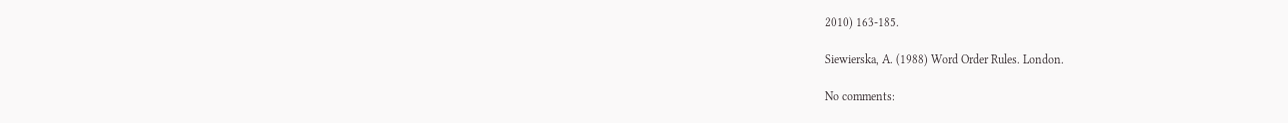2010) 163-185.

Siewierska, A. (1988) Word Order Rules. London.

No comments: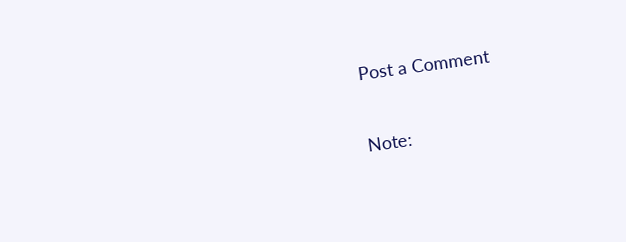Post a Comment

Note: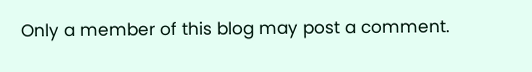Only a member of this blog may post a comment.